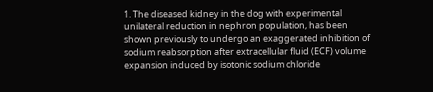1. The diseased kidney in the dog with experimental unilateral reduction in nephron population, has been shown previously to undergo an exaggerated inhibition of sodium reabsorption after extracellular fluid (ECF) volume expansion induced by isotonic sodium chloride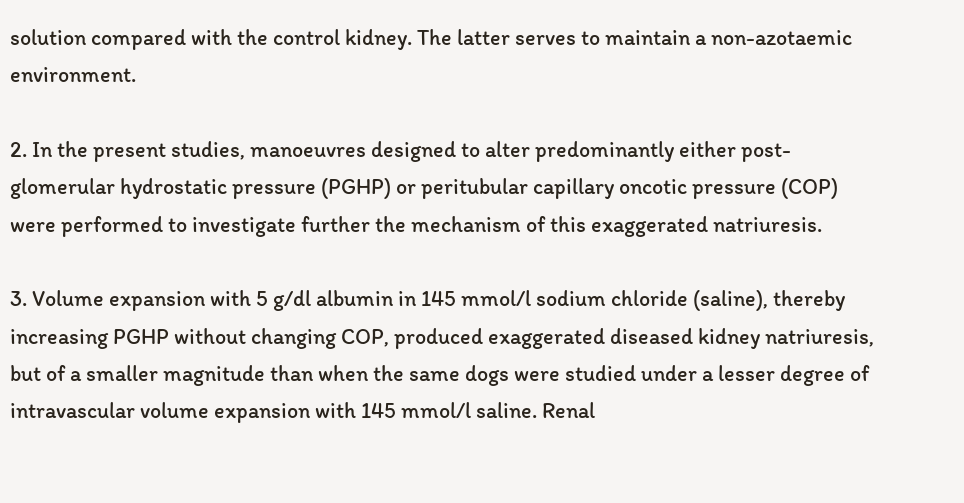solution compared with the control kidney. The latter serves to maintain a non-azotaemic environment.

2. In the present studies, manoeuvres designed to alter predominantly either post-glomerular hydrostatic pressure (PGHP) or peritubular capillary oncotic pressure (COP) were performed to investigate further the mechanism of this exaggerated natriuresis.

3. Volume expansion with 5 g/dl albumin in 145 mmol/l sodium chloride (saline), thereby increasing PGHP without changing COP, produced exaggerated diseased kidney natriuresis, but of a smaller magnitude than when the same dogs were studied under a lesser degree of intravascular volume expansion with 145 mmol/l saline. Renal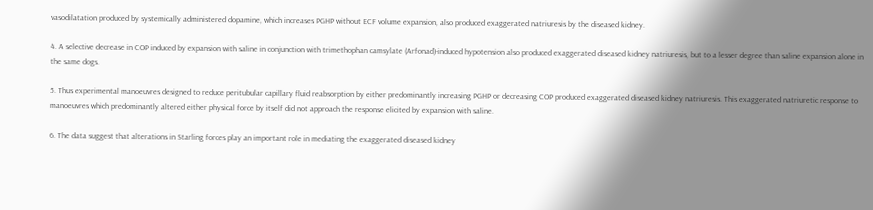vasodilatation produced by systemically administered dopamine, which increases PGHP without ECF volume expansion, also produced exaggerated natriuresis by the diseased kidney.

4. A selective decrease in COP induced by expansion with saline in conjunction with trimethophan camsylate (Arfonad)-induced hypotension also produced exaggerated diseased kidney natriuresis, but to a lesser degree than saline expansion alone in the same dogs.

5. Thus experimental manoeuvres designed to reduce peritubular capillary fluid reabsorption by either predominantly increasing PGHP or decreasing COP produced exaggerated diseased kidney natriuresis. This exaggerated natriuretic response to manoeuvres which predominantly altered either physical force by itself did not approach the response elicited by expansion with saline.

6. The data suggest that alterations in Starling forces play an important role in mediating the exaggerated diseased kidney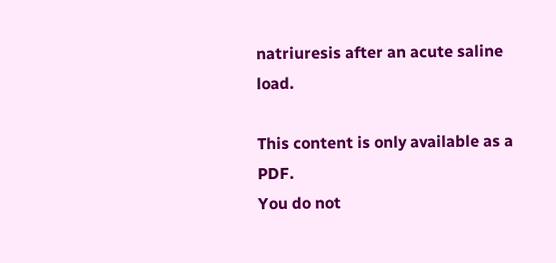natriuresis after an acute saline load.

This content is only available as a PDF.
You do not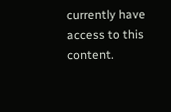currently have access to this content.